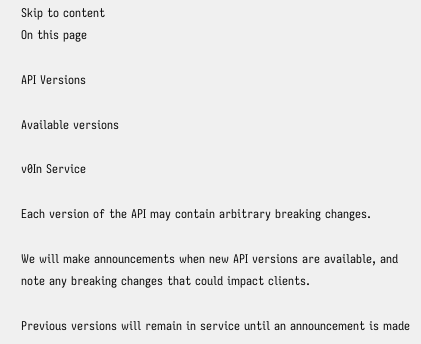Skip to content
On this page

API Versions

Available versions

v0In Service

Each version of the API may contain arbitrary breaking changes.

We will make announcements when new API versions are available, and note any breaking changes that could impact clients.

Previous versions will remain in service until an announcement is made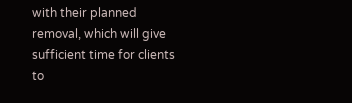with their planned removal, which will give sufficient time for clients to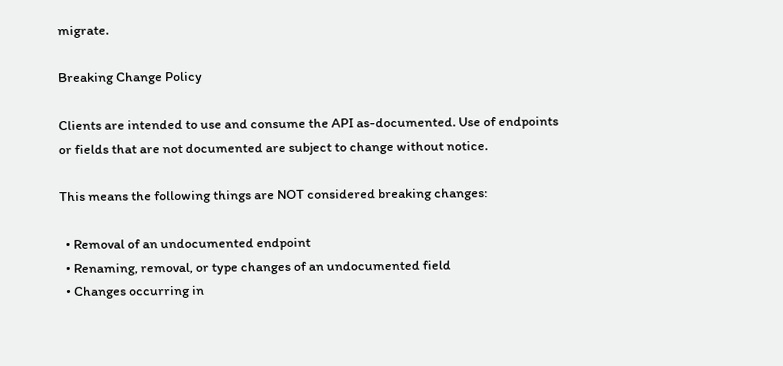migrate.

Breaking Change Policy

Clients are intended to use and consume the API as-documented. Use of endpoints or fields that are not documented are subject to change without notice.

This means the following things are NOT considered breaking changes:

  • Removal of an undocumented endpoint
  • Renaming, removal, or type changes of an undocumented field
  • Changes occurring in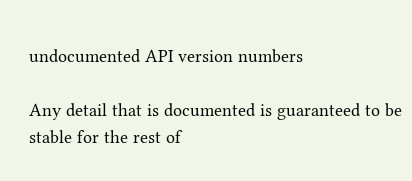undocumented API version numbers

Any detail that is documented is guaranteed to be stable for the rest of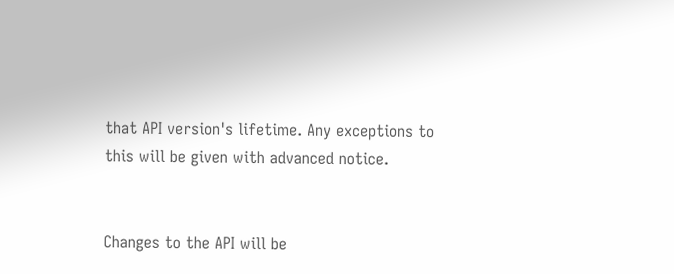that API version's lifetime. Any exceptions to this will be given with advanced notice.


Changes to the API will be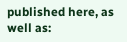published here, as well as: